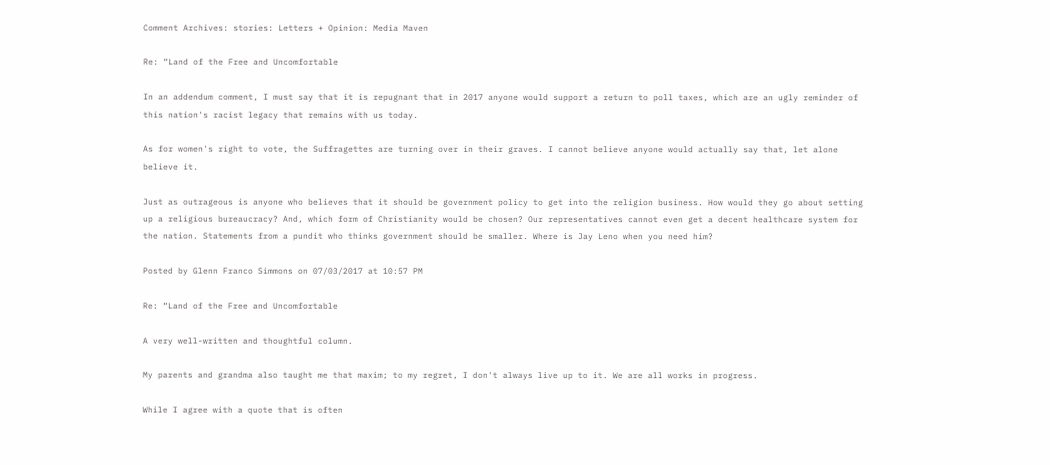Comment Archives: stories: Letters + Opinion: Media Maven

Re: “Land of the Free and Uncomfortable

In an addendum comment, I must say that it is repugnant that in 2017 anyone would support a return to poll taxes, which are an ugly reminder of this nation's racist legacy that remains with us today.

As for women's right to vote, the Suffragettes are turning over in their graves. I cannot believe anyone would actually say that, let alone believe it.

Just as outrageous is anyone who believes that it should be government policy to get into the religion business. How would they go about setting up a religious bureaucracy? And, which form of Christianity would be chosen? Our representatives cannot even get a decent healthcare system for the nation. Statements from a pundit who thinks government should be smaller. Where is Jay Leno when you need him?

Posted by Glenn Franco Simmons on 07/03/2017 at 10:57 PM

Re: “Land of the Free and Uncomfortable

A very well-written and thoughtful column.

My parents and grandma also taught me that maxim; to my regret, I don't always live up to it. We are all works in progress.

While I agree with a quote that is often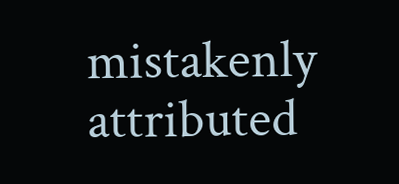mistakenly attributed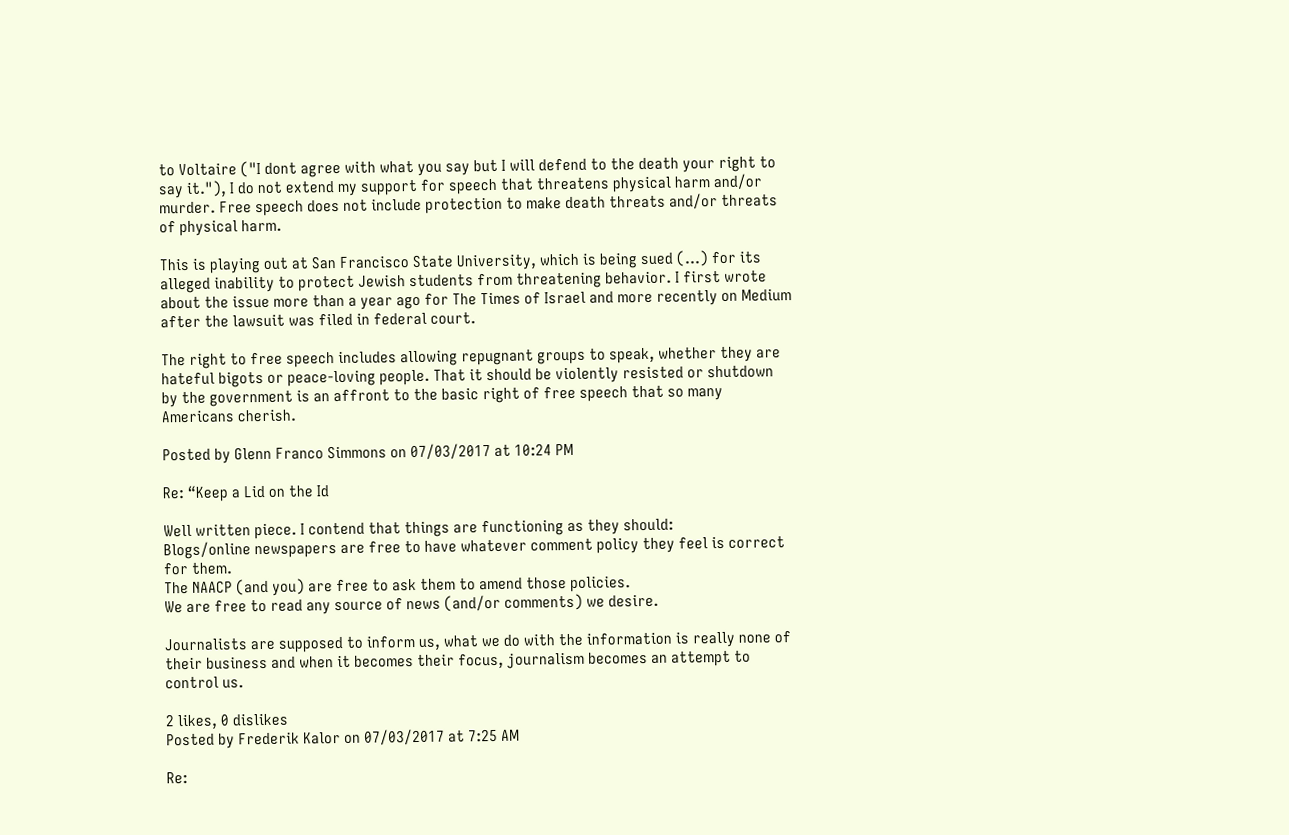to Voltaire ("I dont agree with what you say but I will defend to the death your right to say it."), I do not extend my support for speech that threatens physical harm and/or murder. Free speech does not include protection to make death threats and/or threats of physical harm.

This is playing out at San Francisco State University, which is being sued (…) for its alleged inability to protect Jewish students from threatening behavior. I first wrote about the issue more than a year ago for The Times of Israel and more recently on Medium after the lawsuit was filed in federal court.

The right to free speech includes allowing repugnant groups to speak, whether they are hateful bigots or peace-loving people. That it should be violently resisted or shutdown by the government is an affront to the basic right of free speech that so many Americans cherish.

Posted by Glenn Franco Simmons on 07/03/2017 at 10:24 PM

Re: “Keep a Lid on the Id

Well written piece. I contend that things are functioning as they should:
Blogs/online newspapers are free to have whatever comment policy they feel is correct for them.
The NAACP (and you) are free to ask them to amend those policies.
We are free to read any source of news (and/or comments) we desire.

Journalists are supposed to inform us, what we do with the information is really none of their business and when it becomes their focus, journalism becomes an attempt to control us.

2 likes, 0 dislikes
Posted by Frederik Kalor on 07/03/2017 at 7:25 AM

Re: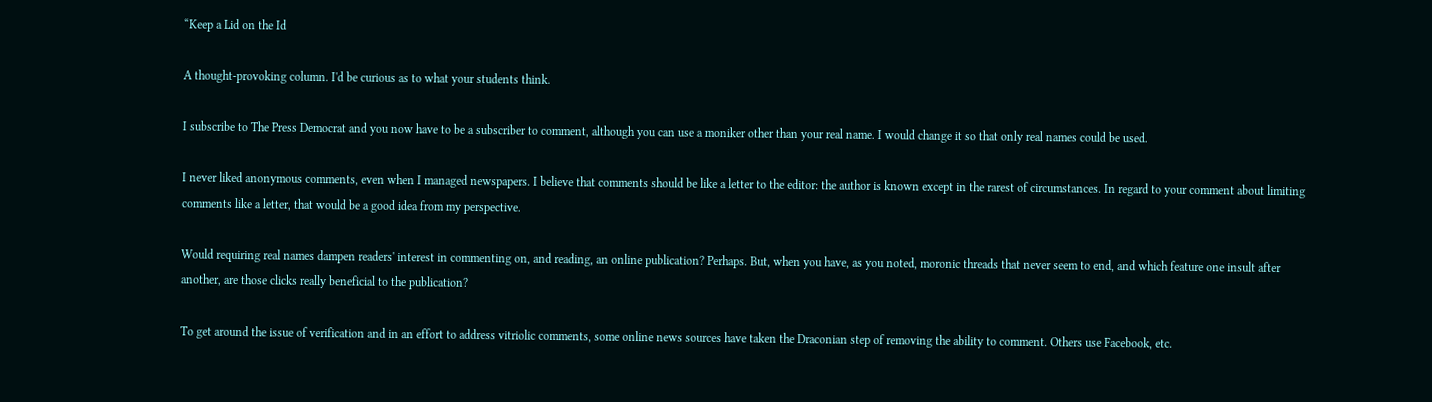“Keep a Lid on the Id

A thought-provoking column. I'd be curious as to what your students think.

I subscribe to The Press Democrat and you now have to be a subscriber to comment, although you can use a moniker other than your real name. I would change it so that only real names could be used.

I never liked anonymous comments, even when I managed newspapers. I believe that comments should be like a letter to the editor: the author is known except in the rarest of circumstances. In regard to your comment about limiting comments like a letter, that would be a good idea from my perspective.

Would requiring real names dampen readers' interest in commenting on, and reading, an online publication? Perhaps. But, when you have, as you noted, moronic threads that never seem to end, and which feature one insult after another, are those clicks really beneficial to the publication?

To get around the issue of verification and in an effort to address vitriolic comments, some online news sources have taken the Draconian step of removing the ability to comment. Others use Facebook, etc.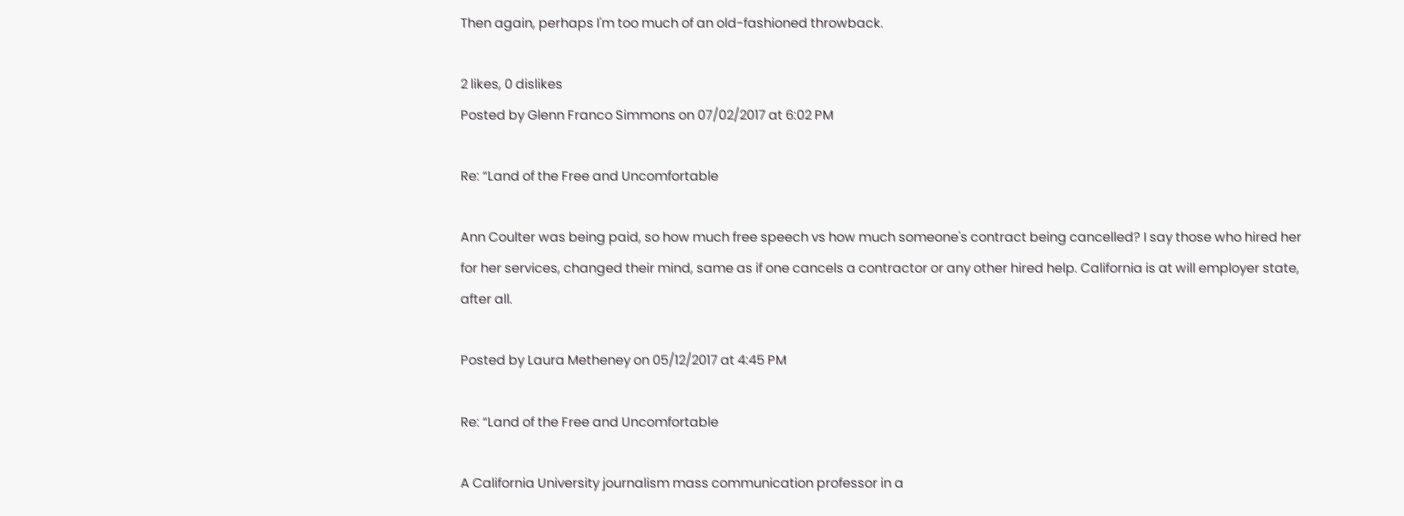Then again, perhaps I'm too much of an old-fashioned throwback.

2 likes, 0 dislikes
Posted by Glenn Franco Simmons on 07/02/2017 at 6:02 PM

Re: “Land of the Free and Uncomfortable

Ann Coulter was being paid, so how much free speech vs how much someone's contract being cancelled? I say those who hired her for her services, changed their mind, same as if one cancels a contractor or any other hired help. California is at will employer state, after all.

Posted by Laura Metheney on 05/12/2017 at 4:45 PM

Re: “Land of the Free and Uncomfortable

A California University journalism mass communication professor in a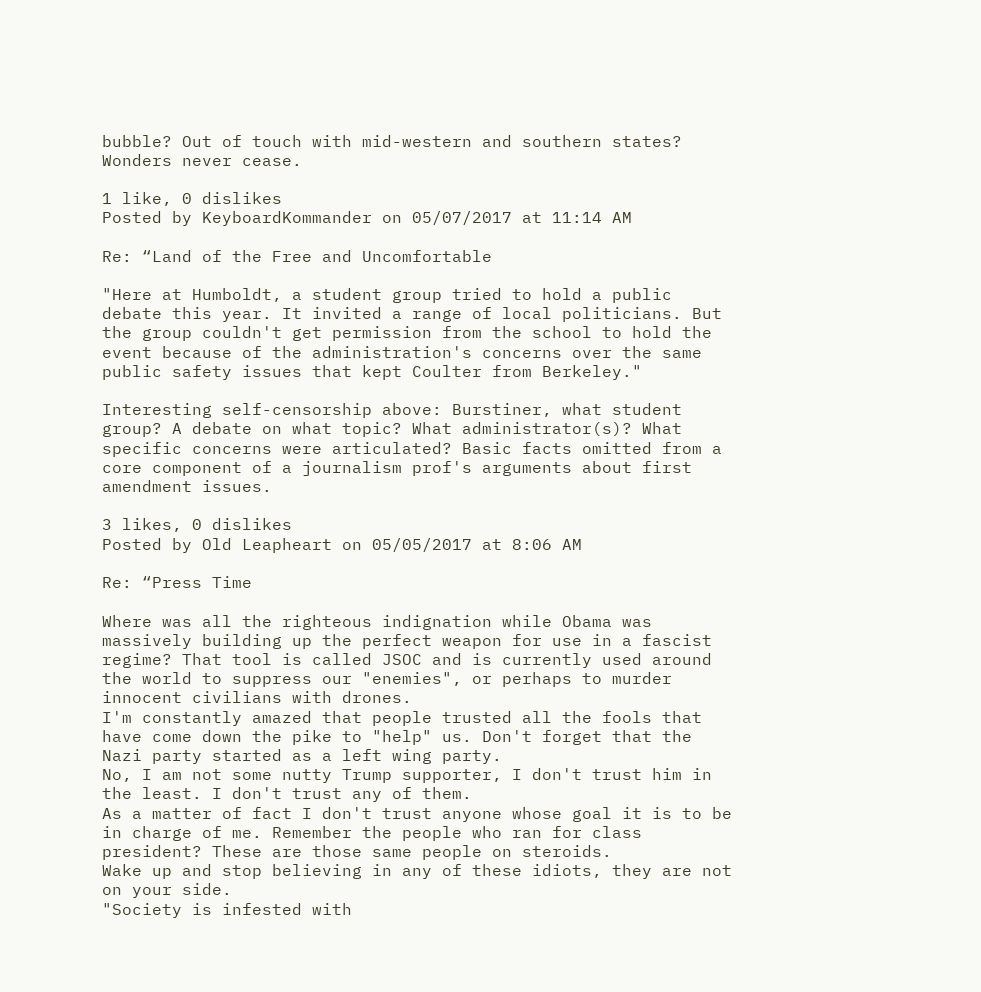bubble? Out of touch with mid-western and southern states? Wonders never cease.

1 like, 0 dislikes
Posted by KeyboardKommander on 05/07/2017 at 11:14 AM

Re: “Land of the Free and Uncomfortable

"Here at Humboldt, a student group tried to hold a public debate this year. It invited a range of local politicians. But the group couldn't get permission from the school to hold the event because of the administration's concerns over the same public safety issues that kept Coulter from Berkeley."

Interesting self-censorship above: Burstiner, what student group? A debate on what topic? What administrator(s)? What specific concerns were articulated? Basic facts omitted from a core component of a journalism prof's arguments about first amendment issues.

3 likes, 0 dislikes
Posted by Old Leapheart on 05/05/2017 at 8:06 AM

Re: “Press Time

Where was all the righteous indignation while Obama was massively building up the perfect weapon for use in a fascist regime? That tool is called JSOC and is currently used around the world to suppress our "enemies", or perhaps to murder innocent civilians with drones.
I'm constantly amazed that people trusted all the fools that have come down the pike to "help" us. Don't forget that the Nazi party started as a left wing party.
No, I am not some nutty Trump supporter, I don't trust him in the least. I don't trust any of them.
As a matter of fact I don't trust anyone whose goal it is to be in charge of me. Remember the people who ran for class president? These are those same people on steroids.
Wake up and stop believing in any of these idiots, they are not on your side.
"Society is infested with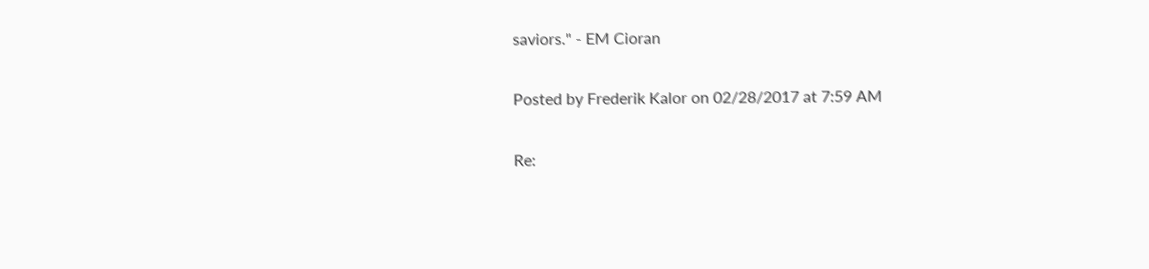saviors." - EM Cioran

Posted by Frederik Kalor on 02/28/2017 at 7:59 AM

Re: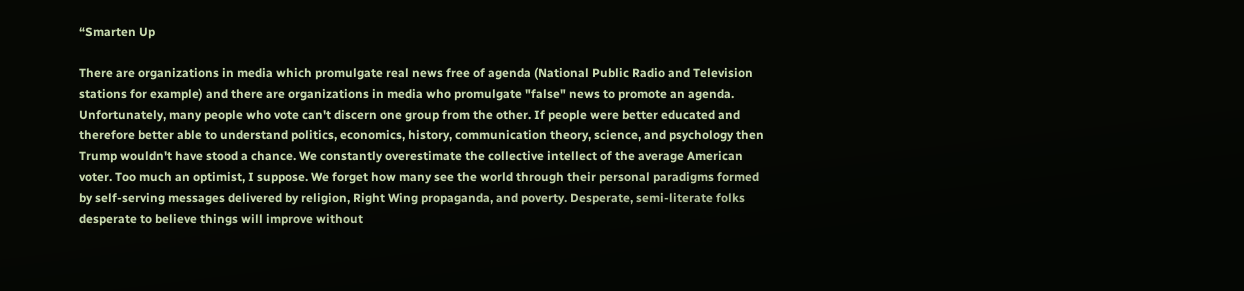“Smarten Up

There are organizations in media which promulgate real news free of agenda (National Public Radio and Television stations for example) and there are organizations in media who promulgate "false" news to promote an agenda. Unfortunately, many people who vote can't discern one group from the other. If people were better educated and therefore better able to understand politics, economics, history, communication theory, science, and psychology then Trump wouldn't have stood a chance. We constantly overestimate the collective intellect of the average American voter. Too much an optimist, I suppose. We forget how many see the world through their personal paradigms formed by self-serving messages delivered by religion, Right Wing propaganda, and poverty. Desperate, semi-literate folks desperate to believe things will improve without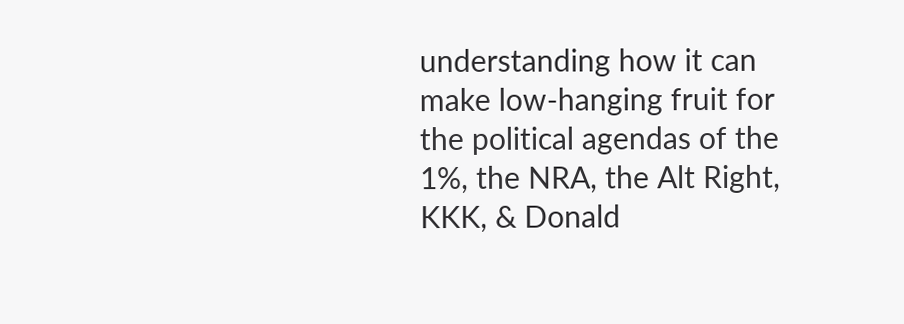understanding how it can make low-hanging fruit for the political agendas of the 1%, the NRA, the Alt Right, KKK, & Donald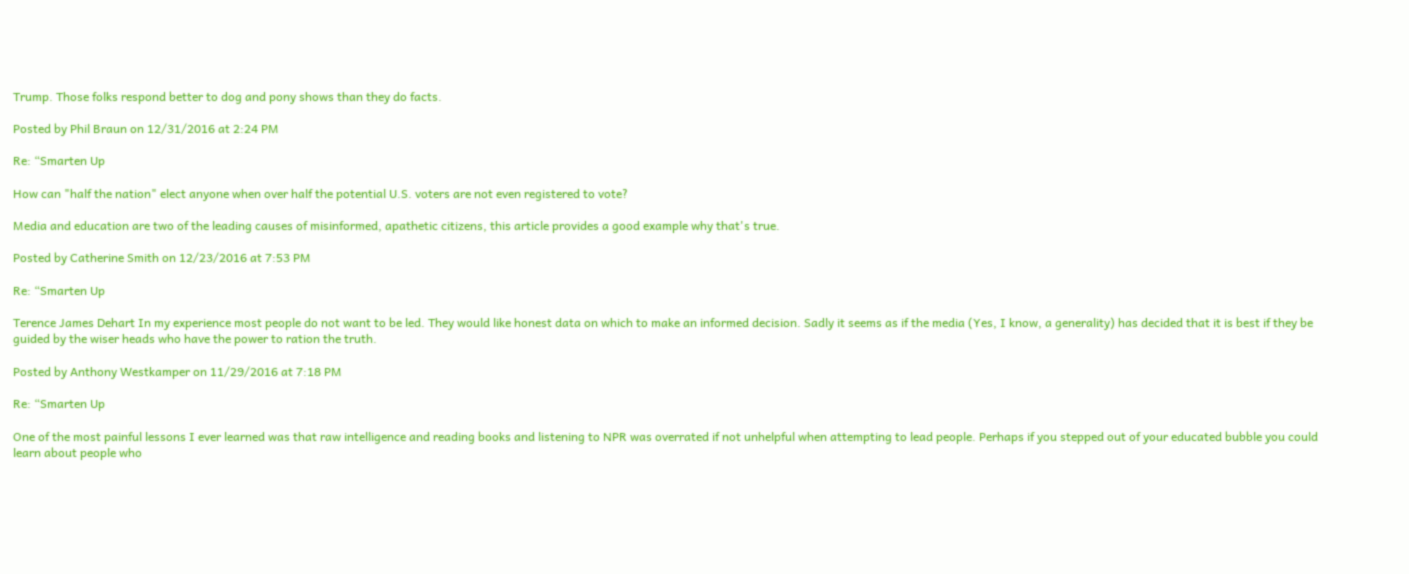Trump. Those folks respond better to dog and pony shows than they do facts.

Posted by Phil Braun on 12/31/2016 at 2:24 PM

Re: “Smarten Up

How can "half the nation" elect anyone when over half the potential U.S. voters are not even registered to vote?

Media and education are two of the leading causes of misinformed, apathetic citizens, this article provides a good example why that's true.

Posted by Catherine Smith on 12/23/2016 at 7:53 PM

Re: “Smarten Up

Terence James Dehart In my experience most people do not want to be led. They would like honest data on which to make an informed decision. Sadly it seems as if the media (Yes, I know, a generality) has decided that it is best if they be guided by the wiser heads who have the power to ration the truth.

Posted by Anthony Westkamper on 11/29/2016 at 7:18 PM

Re: “Smarten Up

One of the most painful lessons I ever learned was that raw intelligence and reading books and listening to NPR was overrated if not unhelpful when attempting to lead people. Perhaps if you stepped out of your educated bubble you could learn about people who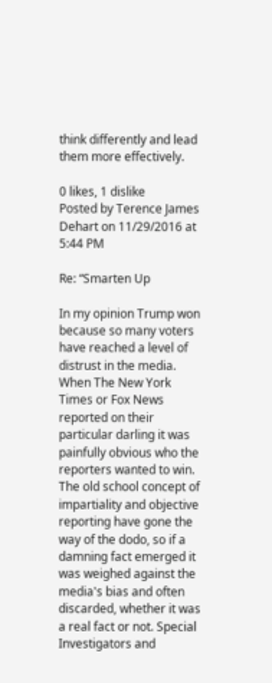think differently and lead them more effectively.

0 likes, 1 dislike
Posted by Terence James Dehart on 11/29/2016 at 5:44 PM

Re: “Smarten Up

In my opinion Trump won because so many voters have reached a level of distrust in the media. When The New York Times or Fox News reported on their particular darling it was painfully obvious who the reporters wanted to win. The old school concept of impartiality and objective reporting have gone the way of the dodo, so if a damning fact emerged it was weighed against the media's bias and often discarded, whether it was a real fact or not. Special Investigators and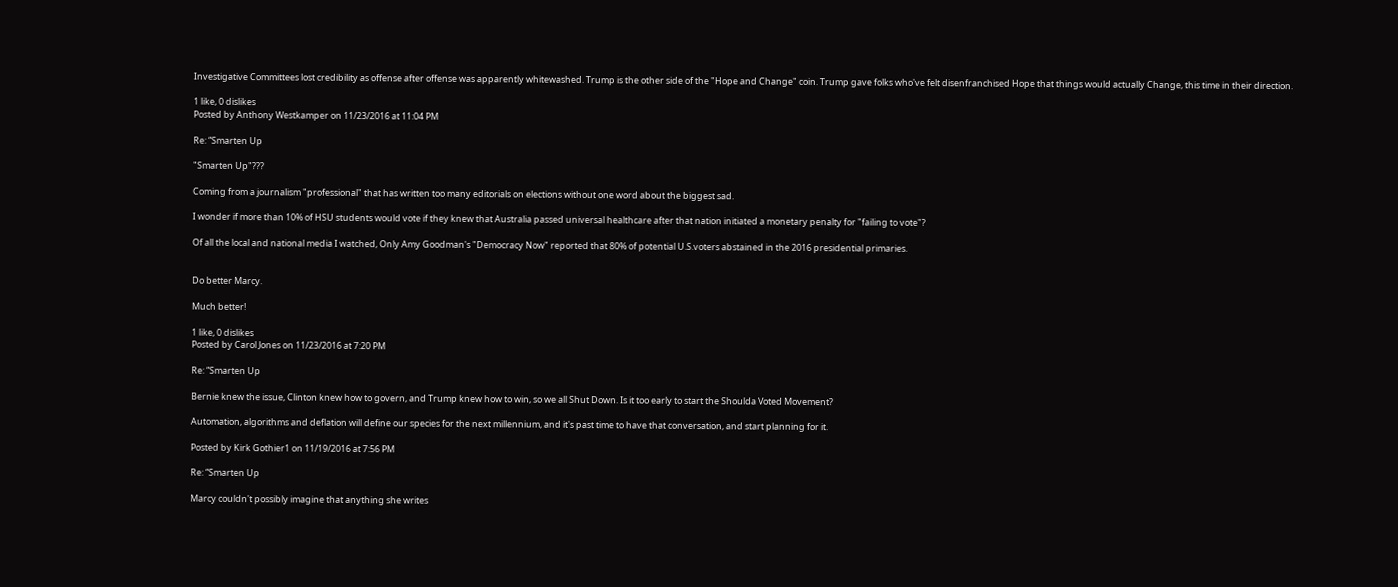Investigative Committees lost credibility as offense after offense was apparently whitewashed. Trump is the other side of the "Hope and Change" coin. Trump gave folks who've felt disenfranchised Hope that things would actually Change, this time in their direction.

1 like, 0 dislikes
Posted by Anthony Westkamper on 11/23/2016 at 11:04 PM

Re: “Smarten Up

"Smarten Up"???

Coming from a journalism "professional" that has written too many editorials on elections without one word about the biggest sad.

I wonder if more than 10% of HSU students would vote if they knew that Australia passed universal healthcare after that nation initiated a monetary penalty for "failing to vote"?

Of all the local and national media I watched, Only Amy Goodman's "Democracy Now" reported that 80% of potential U.S.voters abstained in the 2016 presidential primaries.


Do better Marcy.

Much better!

1 like, 0 dislikes
Posted by Carol Jones on 11/23/2016 at 7:20 PM

Re: “Smarten Up

Bernie knew the issue, Clinton knew how to govern, and Trump knew how to win, so we all Shut Down. Is it too early to start the Shoulda Voted Movement?

Automation, algorithms and deflation will define our species for the next millennium, and it's past time to have that conversation, and start planning for it.

Posted by Kirk Gothier1 on 11/19/2016 at 7:56 PM

Re: “Smarten Up

Marcy couldn't possibly imagine that anything she writes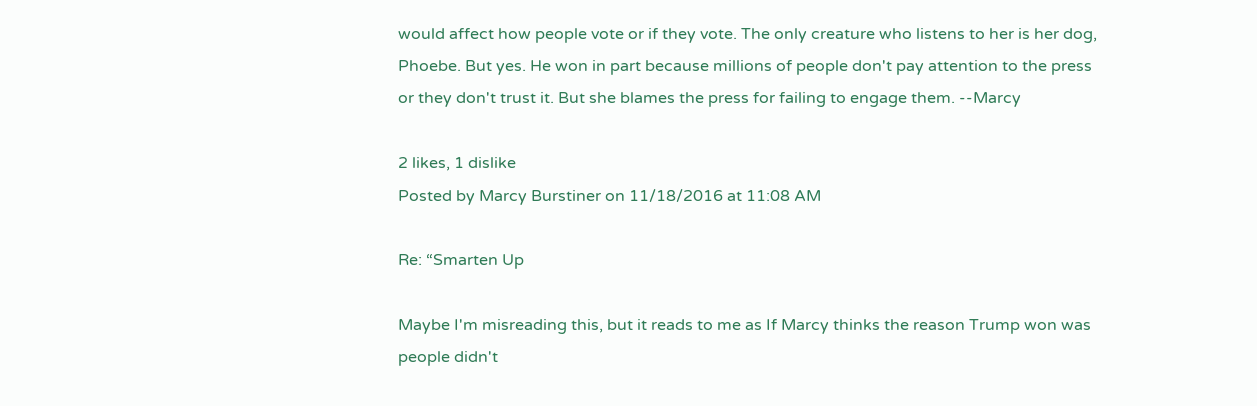would affect how people vote or if they vote. The only creature who listens to her is her dog, Phoebe. But yes. He won in part because millions of people don't pay attention to the press or they don't trust it. But she blames the press for failing to engage them. --Marcy

2 likes, 1 dislike
Posted by Marcy Burstiner on 11/18/2016 at 11:08 AM

Re: “Smarten Up

Maybe I'm misreading this, but it reads to me as If Marcy thinks the reason Trump won was people didn't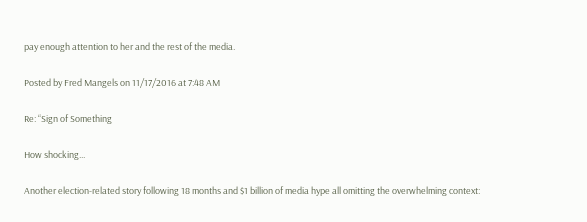pay enough attention to her and the rest of the media.

Posted by Fred Mangels on 11/17/2016 at 7:48 AM

Re: “Sign of Something

How shocking...

Another election-related story following 18 months and $1 billion of media hype all omitting the overwhelming context: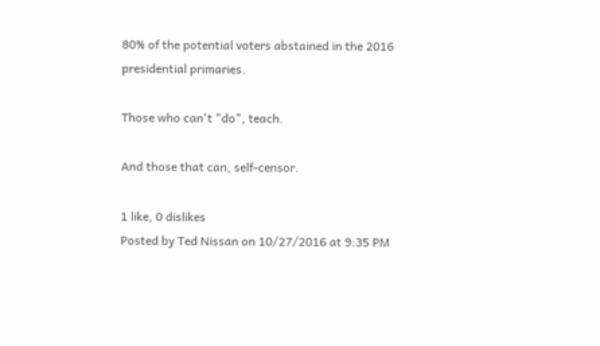80% of the potential voters abstained in the 2016 presidential primaries.

Those who can't "do", teach.

And those that can, self-censor.

1 like, 0 dislikes
Posted by Ted Nissan on 10/27/2016 at 9:35 PM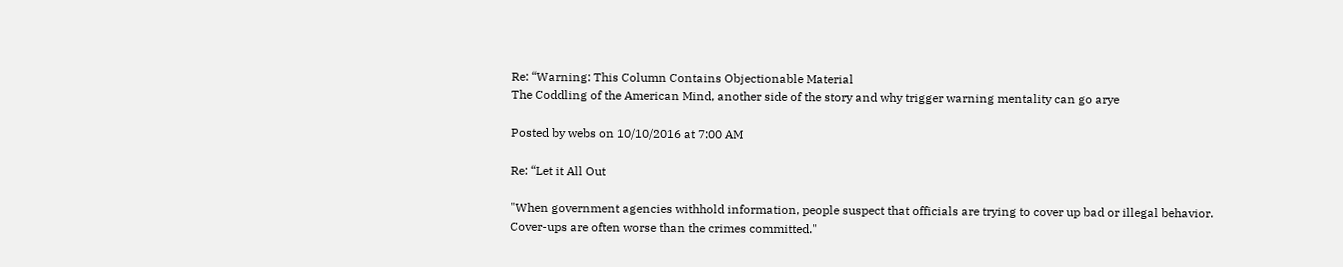Re: “Warning: This Column Contains Objectionable Material
The Coddling of the American Mind, another side of the story and why trigger warning mentality can go arye

Posted by webs on 10/10/2016 at 7:00 AM

Re: “Let it All Out

"When government agencies withhold information, people suspect that officials are trying to cover up bad or illegal behavior. Cover-ups are often worse than the crimes committed."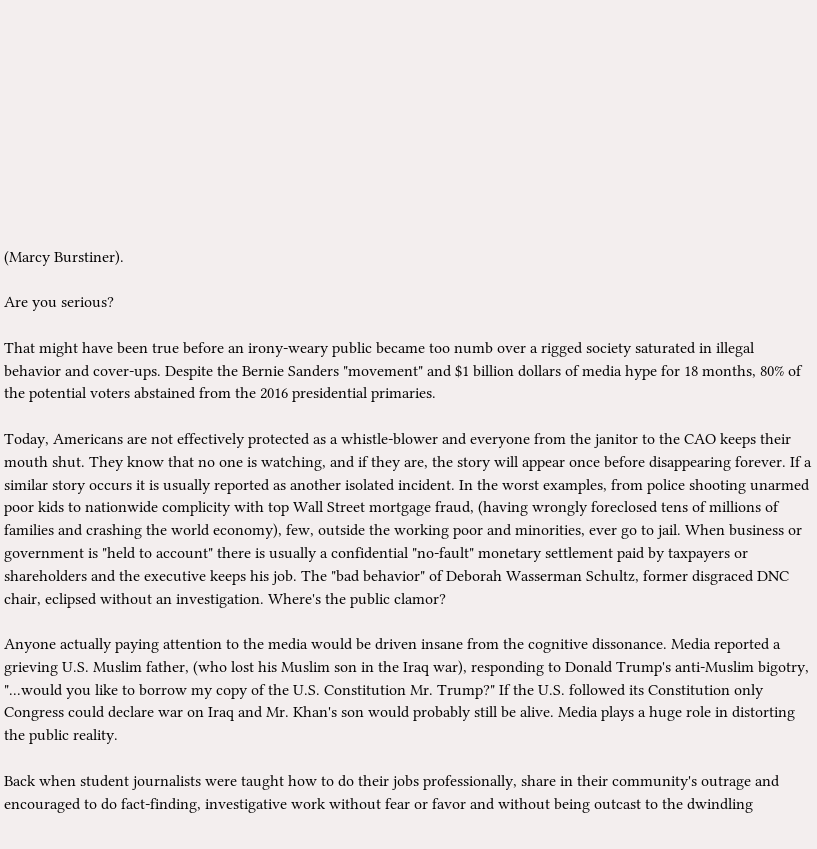(Marcy Burstiner).

Are you serious?

That might have been true before an irony-weary public became too numb over a rigged society saturated in illegal behavior and cover-ups. Despite the Bernie Sanders "movement" and $1 billion dollars of media hype for 18 months, 80% of the potential voters abstained from the 2016 presidential primaries.

Today, Americans are not effectively protected as a whistle-blower and everyone from the janitor to the CAO keeps their mouth shut. They know that no one is watching, and if they are, the story will appear once before disappearing forever. If a similar story occurs it is usually reported as another isolated incident. In the worst examples, from police shooting unarmed poor kids to nationwide complicity with top Wall Street mortgage fraud, (having wrongly foreclosed tens of millions of families and crashing the world economy), few, outside the working poor and minorities, ever go to jail. When business or government is "held to account" there is usually a confidential "no-fault" monetary settlement paid by taxpayers or shareholders and the executive keeps his job. The "bad behavior" of Deborah Wasserman Schultz, former disgraced DNC chair, eclipsed without an investigation. Where's the public clamor?

Anyone actually paying attention to the media would be driven insane from the cognitive dissonance. Media reported a grieving U.S. Muslim father, (who lost his Muslim son in the Iraq war), responding to Donald Trump's anti-Muslim bigotry, "...would you like to borrow my copy of the U.S. Constitution Mr. Trump?" If the U.S. followed its Constitution only Congress could declare war on Iraq and Mr. Khan's son would probably still be alive. Media plays a huge role in distorting the public reality.

Back when student journalists were taught how to do their jobs professionally, share in their community's outrage and encouraged to do fact-finding, investigative work without fear or favor and without being outcast to the dwindling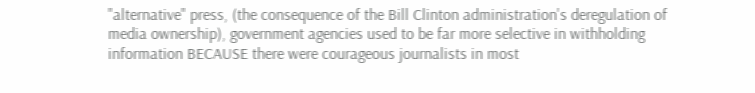"alternative" press, (the consequence of the Bill Clinton administration's deregulation of media ownership), government agencies used to be far more selective in withholding information BECAUSE there were courageous journalists in most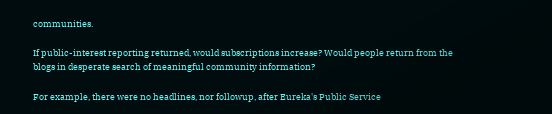communities.

If public-interest reporting returned, would subscriptions increase? Would people return from the blogs in desperate search of meaningful community information?

For example, there were no headlines, nor followup, after Eureka's Public Service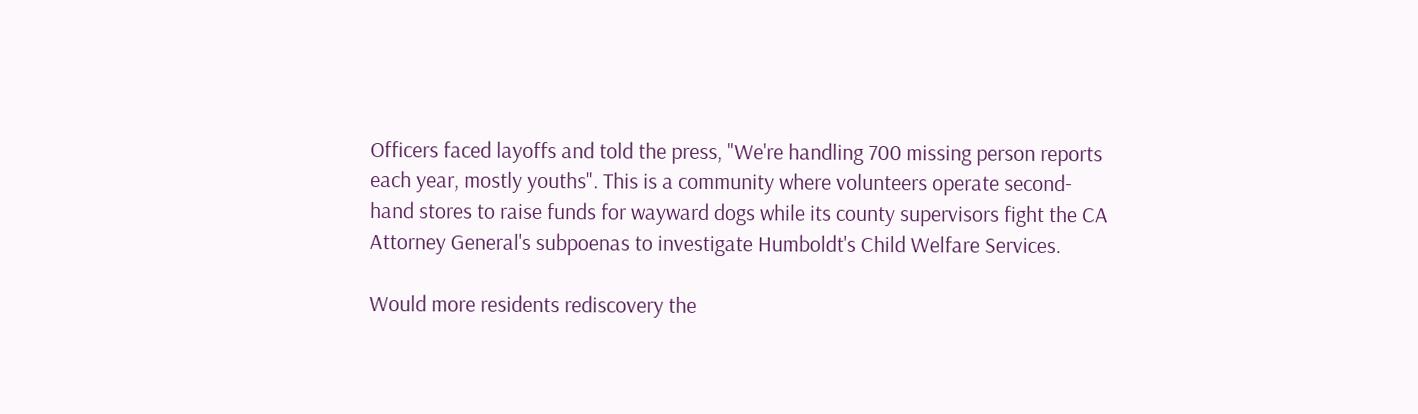Officers faced layoffs and told the press, "We're handling 700 missing person reports each year, mostly youths". This is a community where volunteers operate second-hand stores to raise funds for wayward dogs while its county supervisors fight the CA Attorney General's subpoenas to investigate Humboldt's Child Welfare Services.

Would more residents rediscovery the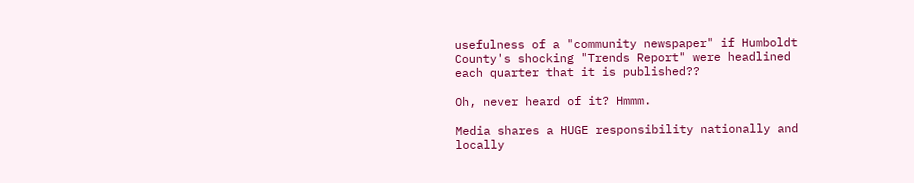usefulness of a "community newspaper" if Humboldt County's shocking "Trends Report" were headlined each quarter that it is published??

Oh, never heard of it? Hmmm.

Media shares a HUGE responsibility nationally and locally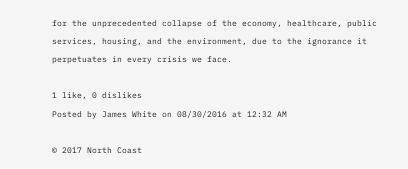for the unprecedented collapse of the economy, healthcare, public services, housing, and the environment, due to the ignorance it perpetuates in every crisis we face.

1 like, 0 dislikes
Posted by James White on 08/30/2016 at 12:32 AM

© 2017 North Coast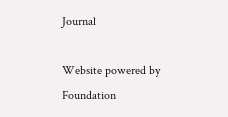Journal

Website powered by Foundation